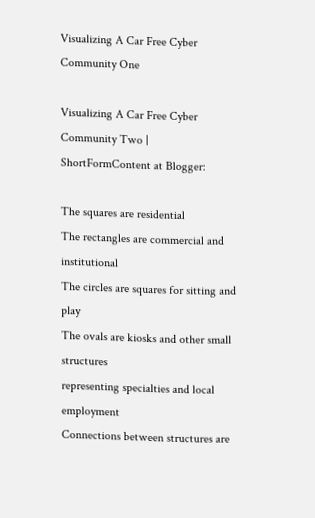Visualizing A Car Free Cyber Community One

Visualizing A Car Free Cyber Community Two | ShortFormContent at Blogger:

The squares are residential
The rectangles are commercial and institutional
The circles are squares for sitting and play
The ovals are kiosks and other small structures
representing specialties and local employment
Connections between structures are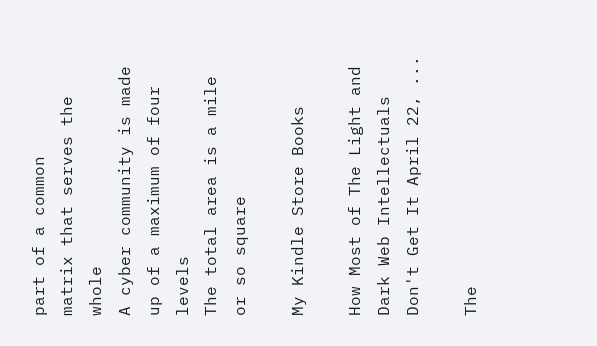part of a common
matrix that serves the whole
A cyber community is made up of a maximum of four levels
The total area is a mile or so square

My Kindle Store Books

How Most of The Light and Dark Web Intellectuals Don't Get It April 22, ...

The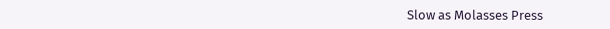Slow as Molasses Press